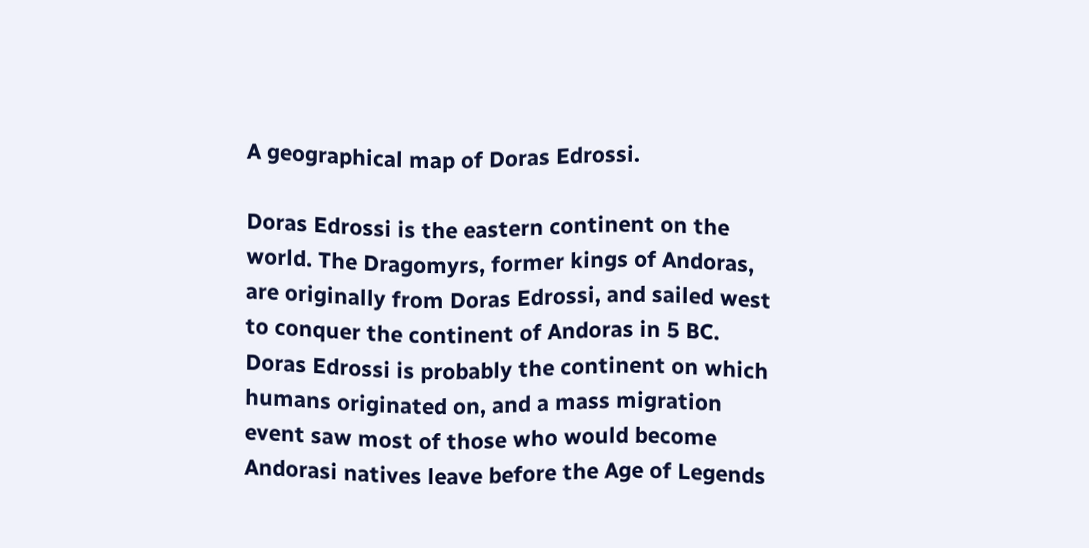A geographical map of Doras Edrossi.

Doras Edrossi is the eastern continent on the world. The Dragomyrs, former kings of Andoras, are originally from Doras Edrossi, and sailed west to conquer the continent of Andoras in 5 BC. Doras Edrossi is probably the continent on which humans originated on, and a mass migration event saw most of those who would become Andorasi natives leave before the Age of Legends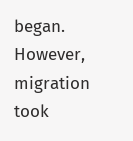began. However, migration took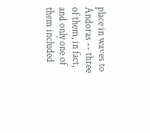place in waves to Andoras -- three of them, in fact, and only one of them included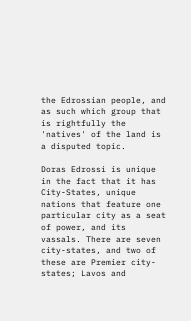the Edrossian people, and as such which group that is rightfully the 'natives' of the land is a disputed topic.

Doras Edrossi is unique in the fact that it has City-States, unique nations that feature one particular city as a seat of power, and its vassals. There are seven city-states, and two of these are Premier city-states; Lavos and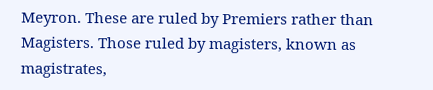Meyron. These are ruled by Premiers rather than Magisters. Those ruled by magisters, known as magistrates,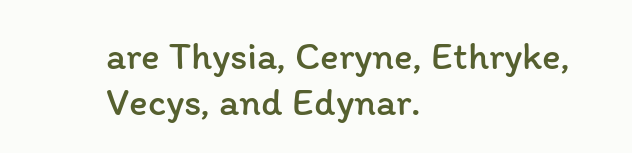are Thysia, Ceryne, Ethryke, Vecys, and Edynar.